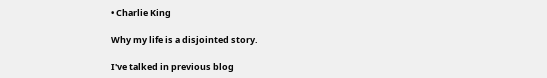• Charlie King

Why my life is a disjointed story.

I've talked in previous blog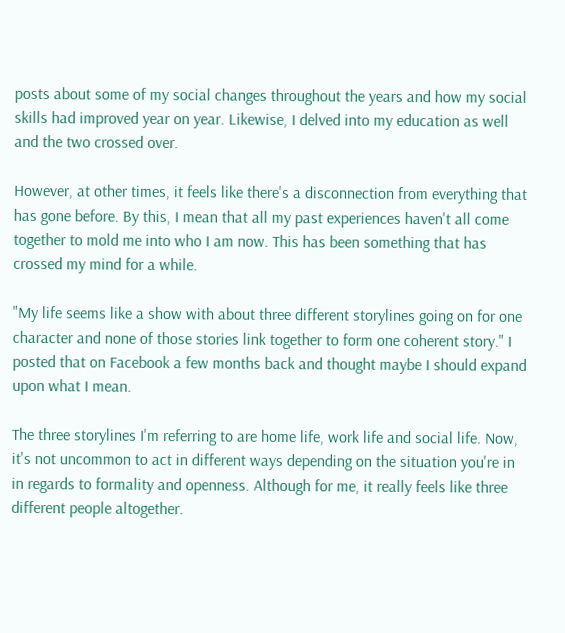posts about some of my social changes throughout the years and how my social skills had improved year on year. Likewise, I delved into my education as well and the two crossed over.

However, at other times, it feels like there's a disconnection from everything that has gone before. By this, I mean that all my past experiences haven't all come together to mold me into who I am now. This has been something that has crossed my mind for a while.

"My life seems like a show with about three different storylines going on for one character and none of those stories link together to form one coherent story." I posted that on Facebook a few months back and thought maybe I should expand upon what I mean.

The three storylines I'm referring to are home life, work life and social life. Now, it's not uncommon to act in different ways depending on the situation you're in in regards to formality and openness. Although for me, it really feels like three different people altogether.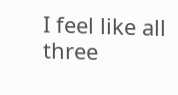I feel like all three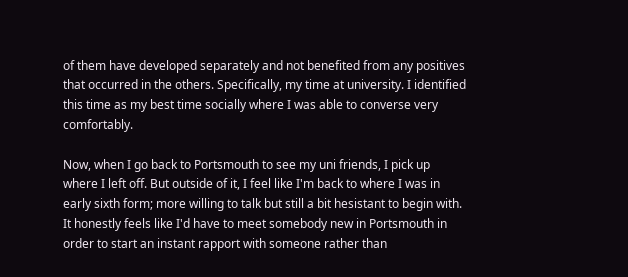of them have developed separately and not benefited from any positives that occurred in the others. Specifically, my time at university. I identified this time as my best time socially where I was able to converse very comfortably.

Now, when I go back to Portsmouth to see my uni friends, I pick up where I left off. But outside of it, I feel like I'm back to where I was in early sixth form; more willing to talk but still a bit hesistant to begin with. It honestly feels like I'd have to meet somebody new in Portsmouth in order to start an instant rapport with someone rather than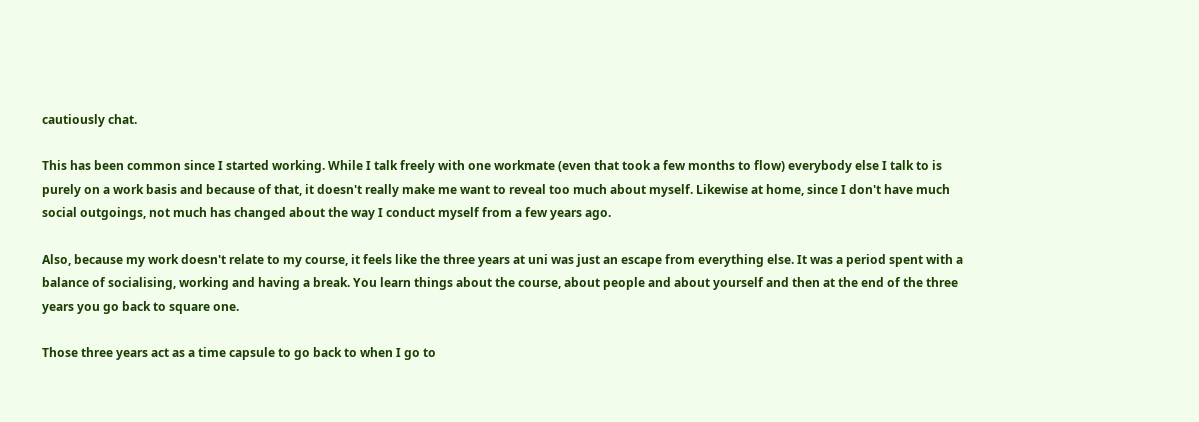cautiously chat.

This has been common since I started working. While I talk freely with one workmate (even that took a few months to flow) everybody else I talk to is purely on a work basis and because of that, it doesn't really make me want to reveal too much about myself. Likewise at home, since I don't have much social outgoings, not much has changed about the way I conduct myself from a few years ago.

Also, because my work doesn't relate to my course, it feels like the three years at uni was just an escape from everything else. It was a period spent with a balance of socialising, working and having a break. You learn things about the course, about people and about yourself and then at the end of the three years you go back to square one.

Those three years act as a time capsule to go back to when I go to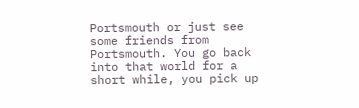Portsmouth or just see some friends from Portsmouth. You go back into that world for a short while, you pick up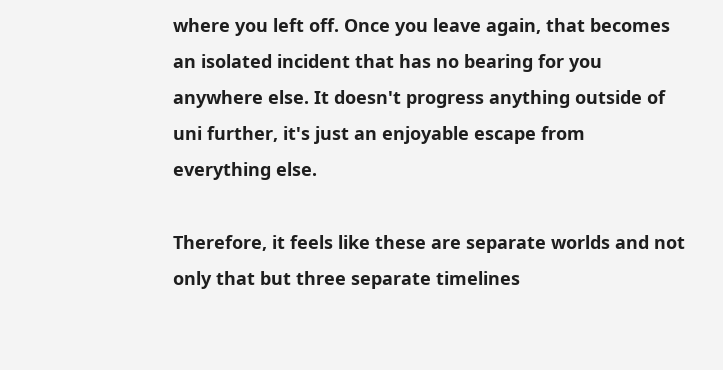where you left off. Once you leave again, that becomes an isolated incident that has no bearing for you anywhere else. It doesn't progress anything outside of uni further, it's just an enjoyable escape from everything else.

Therefore, it feels like these are separate worlds and not only that but three separate timelines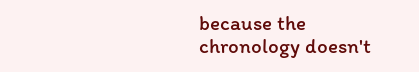because the chronology doesn't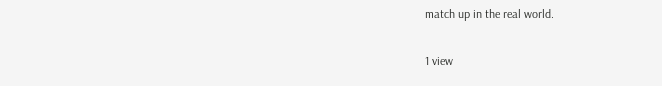match up in the real world.

1 view